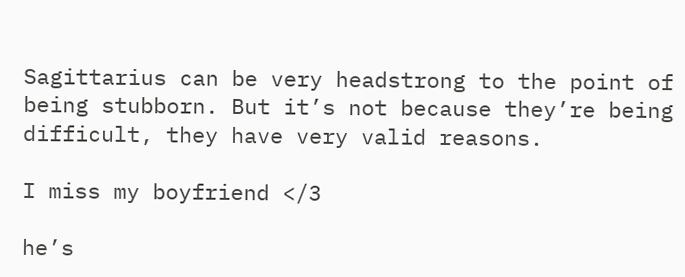Sagittarius can be very headstrong to the point of being stubborn. But it’s not because they’re being difficult, they have very valid reasons.

I miss my boyfriend </3

he’s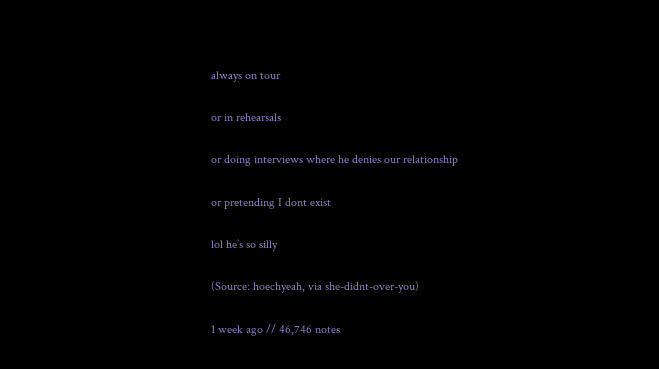always on tour

or in rehearsals

or doing interviews where he denies our relationship

or pretending I dont exist

lol he’s so silly

(Source: hoechyeah, via she-didnt-over-you)

1 week ago // 46,746 notes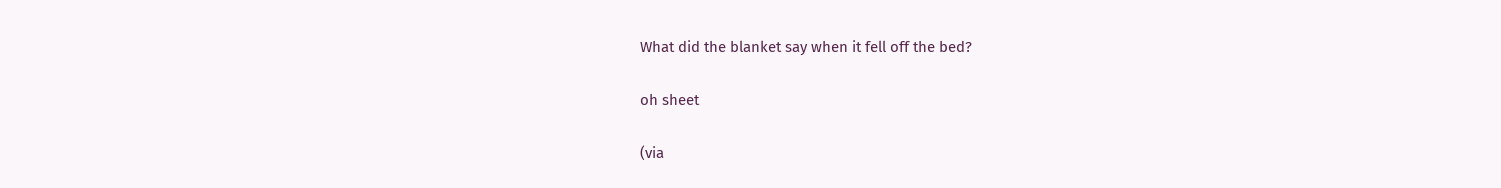What did the blanket say when it fell off the bed?

oh sheet

(via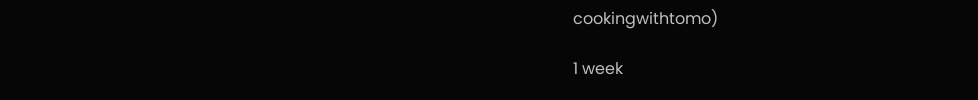cookingwithtomo)

1 week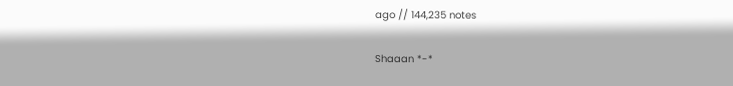ago // 144,235 notes

Shaaan *-*